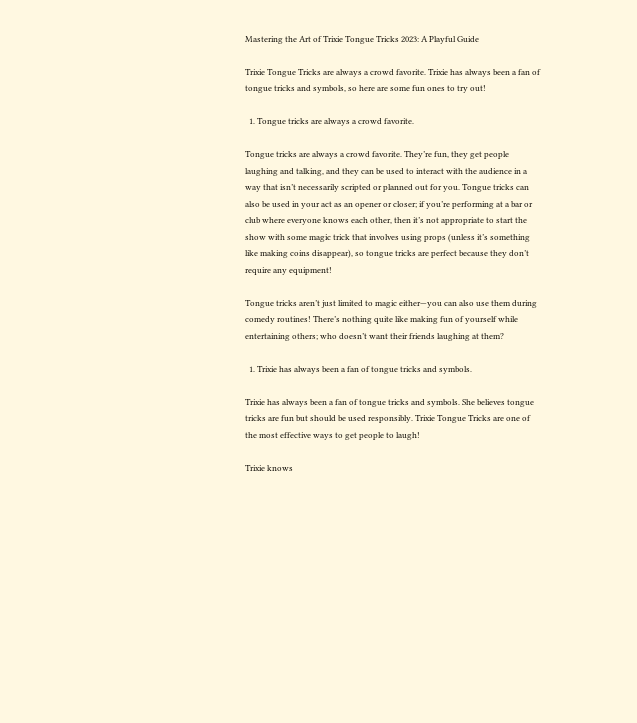Mastering the Art of Trixie Tongue Tricks 2023: A Playful Guide

Trixie Tongue Tricks are always a crowd favorite. Trixie has always been a fan of tongue tricks and symbols, so here are some fun ones to try out!

  1. Tongue tricks are always a crowd favorite.

Tongue tricks are always a crowd favorite. They’re fun, they get people laughing and talking, and they can be used to interact with the audience in a way that isn’t necessarily scripted or planned out for you. Tongue tricks can also be used in your act as an opener or closer; if you’re performing at a bar or club where everyone knows each other, then it’s not appropriate to start the show with some magic trick that involves using props (unless it’s something like making coins disappear), so tongue tricks are perfect because they don’t require any equipment!

Tongue tricks aren’t just limited to magic either—you can also use them during comedy routines! There’s nothing quite like making fun of yourself while entertaining others; who doesn’t want their friends laughing at them?

  1. Trixie has always been a fan of tongue tricks and symbols.

Trixie has always been a fan of tongue tricks and symbols. She believes tongue tricks are fun but should be used responsibly. Trixie Tongue Tricks are one of the most effective ways to get people to laugh!

Trixie knows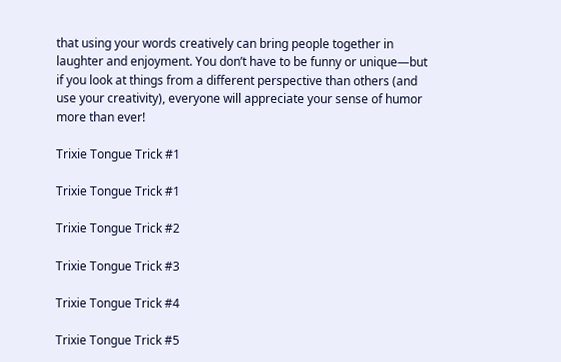that using your words creatively can bring people together in laughter and enjoyment. You don’t have to be funny or unique—but if you look at things from a different perspective than others (and use your creativity), everyone will appreciate your sense of humor more than ever!

Trixie Tongue Trick #1

Trixie Tongue Trick #1

Trixie Tongue Trick #2

Trixie Tongue Trick #3

Trixie Tongue Trick #4

Trixie Tongue Trick #5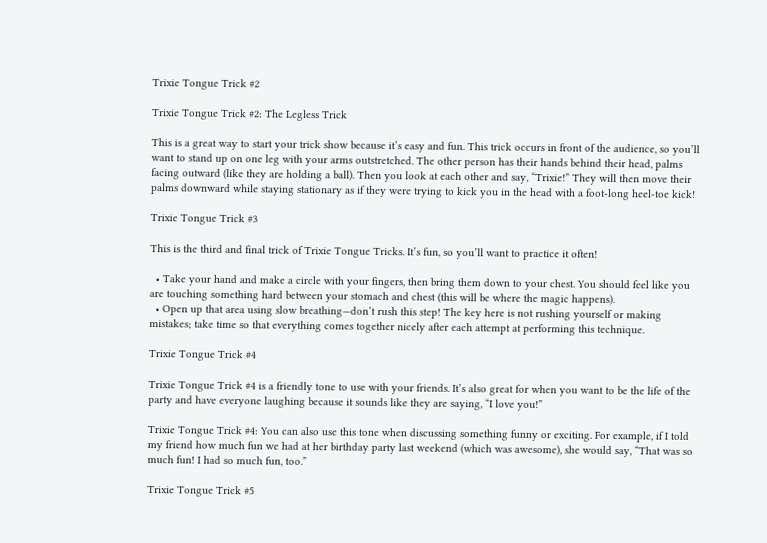Trixie Tongue Trick #2

Trixie Tongue Trick #2: The Legless Trick

This is a great way to start your trick show because it’s easy and fun. This trick occurs in front of the audience, so you’ll want to stand up on one leg with your arms outstretched. The other person has their hands behind their head, palms facing outward (like they are holding a ball). Then you look at each other and say, “Trixie!” They will then move their palms downward while staying stationary as if they were trying to kick you in the head with a foot-long heel-toe kick!

Trixie Tongue Trick #3

This is the third and final trick of Trixie Tongue Tricks. It’s fun, so you’ll want to practice it often!

  • Take your hand and make a circle with your fingers, then bring them down to your chest. You should feel like you are touching something hard between your stomach and chest (this will be where the magic happens).
  • Open up that area using slow breathing—don’t rush this step! The key here is not rushing yourself or making mistakes; take time so that everything comes together nicely after each attempt at performing this technique.

Trixie Tongue Trick #4

Trixie Tongue Trick #4 is a friendly tone to use with your friends. It’s also great for when you want to be the life of the party and have everyone laughing because it sounds like they are saying, “I love you!”

Trixie Tongue Trick #4: You can also use this tone when discussing something funny or exciting. For example, if I told my friend how much fun we had at her birthday party last weekend (which was awesome), she would say, “That was so much fun! I had so much fun, too.”

Trixie Tongue Trick #5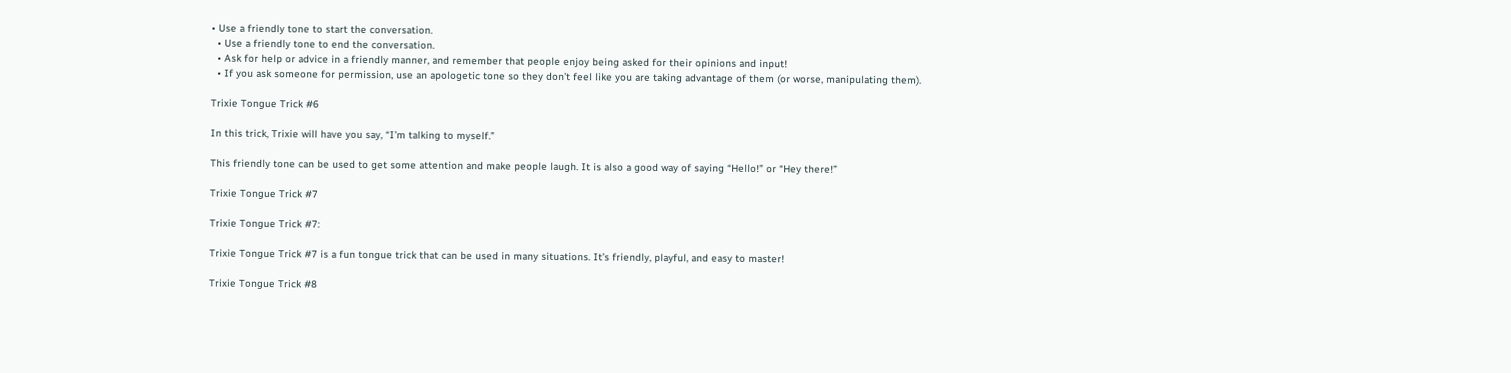• Use a friendly tone to start the conversation.
  • Use a friendly tone to end the conversation.
  • Ask for help or advice in a friendly manner, and remember that people enjoy being asked for their opinions and input!
  • If you ask someone for permission, use an apologetic tone so they don’t feel like you are taking advantage of them (or worse, manipulating them).

Trixie Tongue Trick #6

In this trick, Trixie will have you say, “I’m talking to myself.”

This friendly tone can be used to get some attention and make people laugh. It is also a good way of saying “Hello!” or “Hey there!”

Trixie Tongue Trick #7

Trixie Tongue Trick #7:

Trixie Tongue Trick #7 is a fun tongue trick that can be used in many situations. It’s friendly, playful, and easy to master!

Trixie Tongue Trick #8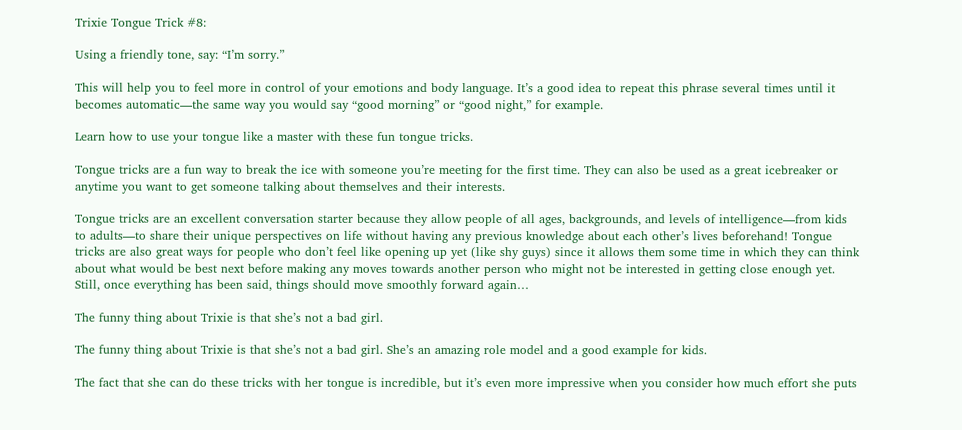Trixie Tongue Trick #8:

Using a friendly tone, say: “I’m sorry.”

This will help you to feel more in control of your emotions and body language. It’s a good idea to repeat this phrase several times until it becomes automatic—the same way you would say “good morning” or “good night,” for example.

Learn how to use your tongue like a master with these fun tongue tricks.

Tongue tricks are a fun way to break the ice with someone you’re meeting for the first time. They can also be used as a great icebreaker or anytime you want to get someone talking about themselves and their interests.

Tongue tricks are an excellent conversation starter because they allow people of all ages, backgrounds, and levels of intelligence—from kids to adults—to share their unique perspectives on life without having any previous knowledge about each other’s lives beforehand! Tongue tricks are also great ways for people who don’t feel like opening up yet (like shy guys) since it allows them some time in which they can think about what would be best next before making any moves towards another person who might not be interested in getting close enough yet. Still, once everything has been said, things should move smoothly forward again…

The funny thing about Trixie is that she’s not a bad girl.

The funny thing about Trixie is that she’s not a bad girl. She’s an amazing role model and a good example for kids.

The fact that she can do these tricks with her tongue is incredible, but it’s even more impressive when you consider how much effort she puts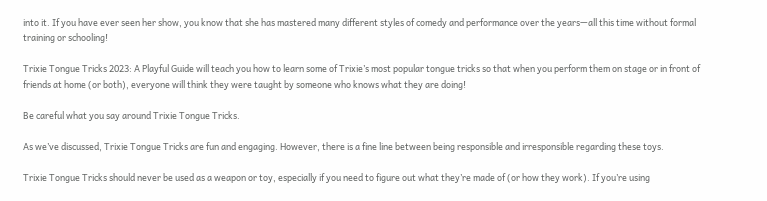into it. If you have ever seen her show, you know that she has mastered many different styles of comedy and performance over the years—all this time without formal training or schooling!

Trixie Tongue Tricks 2023: A Playful Guide will teach you how to learn some of Trixie’s most popular tongue tricks so that when you perform them on stage or in front of friends at home (or both), everyone will think they were taught by someone who knows what they are doing!

Be careful what you say around Trixie Tongue Tricks.

As we’ve discussed, Trixie Tongue Tricks are fun and engaging. However, there is a fine line between being responsible and irresponsible regarding these toys.

Trixie Tongue Tricks should never be used as a weapon or toy, especially if you need to figure out what they’re made of (or how they work). If you’re using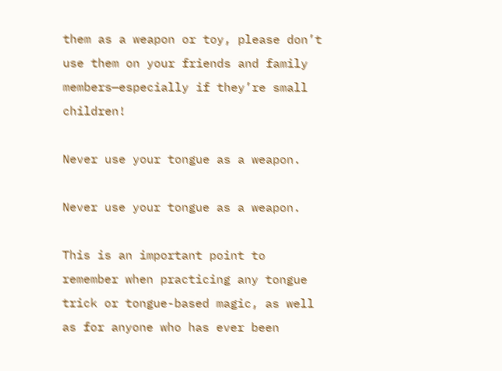them as a weapon or toy, please don’t use them on your friends and family members—especially if they’re small children!

Never use your tongue as a weapon.

Never use your tongue as a weapon.

This is an important point to remember when practicing any tongue trick or tongue-based magic, as well as for anyone who has ever been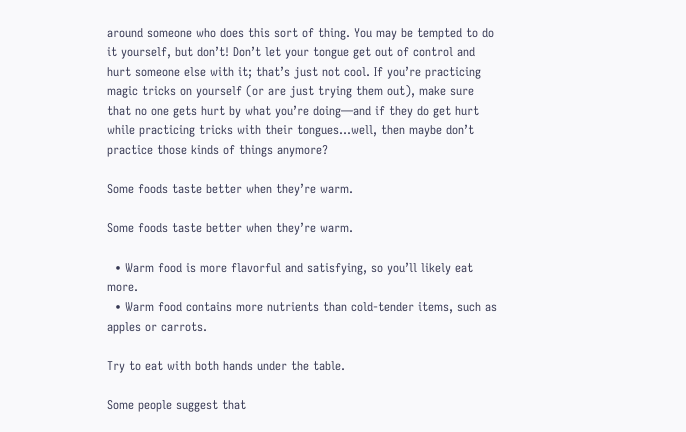around someone who does this sort of thing. You may be tempted to do it yourself, but don’t! Don’t let your tongue get out of control and hurt someone else with it; that’s just not cool. If you’re practicing magic tricks on yourself (or are just trying them out), make sure that no one gets hurt by what you’re doing—and if they do get hurt while practicing tricks with their tongues…well, then maybe don’t practice those kinds of things anymore?

Some foods taste better when they’re warm.

Some foods taste better when they’re warm.

  • Warm food is more flavorful and satisfying, so you’ll likely eat more.
  • Warm food contains more nutrients than cold-tender items, such as apples or carrots.

Try to eat with both hands under the table.

Some people suggest that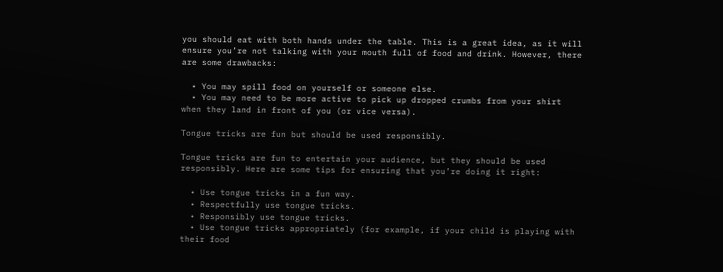you should eat with both hands under the table. This is a great idea, as it will ensure you’re not talking with your mouth full of food and drink. However, there are some drawbacks:

  • You may spill food on yourself or someone else.
  • You may need to be more active to pick up dropped crumbs from your shirt when they land in front of you (or vice versa).

Tongue tricks are fun but should be used responsibly.

Tongue tricks are fun to entertain your audience, but they should be used responsibly. Here are some tips for ensuring that you’re doing it right:

  • Use tongue tricks in a fun way.
  • Respectfully use tongue tricks.
  • Responsibly use tongue tricks.
  • Use tongue tricks appropriately (for example, if your child is playing with their food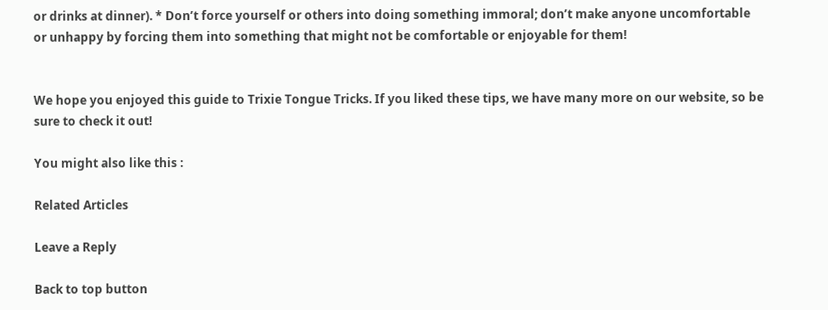or drinks at dinner). * Don’t force yourself or others into doing something immoral; don’t make anyone uncomfortable or unhappy by forcing them into something that might not be comfortable or enjoyable for them!


We hope you enjoyed this guide to Trixie Tongue Tricks. If you liked these tips, we have many more on our website, so be sure to check it out!

You might also like this :

Related Articles

Leave a Reply

Back to top button